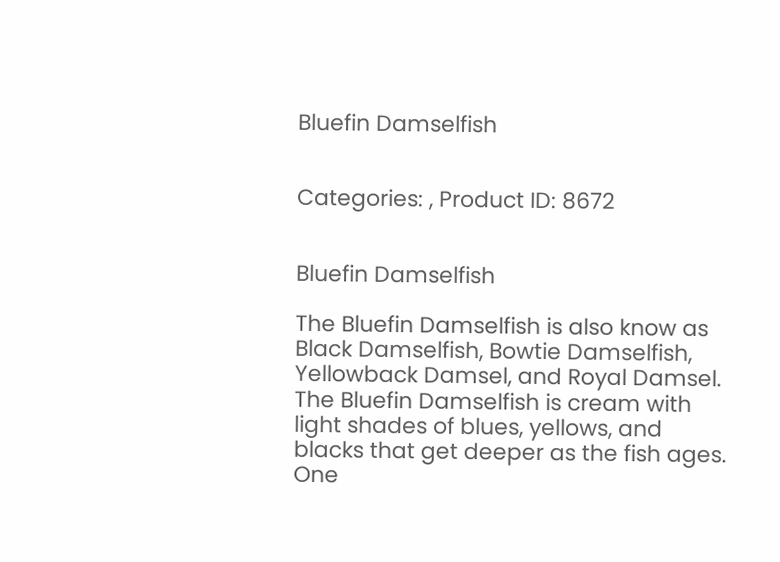Bluefin Damselfish


Categories: , Product ID: 8672


Bluefin Damselfish

The Bluefin Damselfish is also know as Black Damselfish, Bowtie Damselfish, Yellowback Damsel, and Royal Damsel. The Bluefin Damselfish is cream with light shades of blues, yellows, and blacks that get deeper as the fish ages. One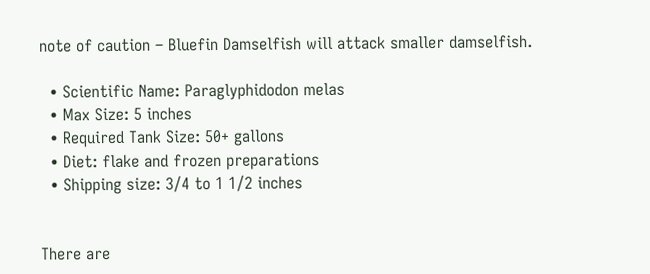note of caution – Bluefin Damselfish will attack smaller damselfish.

  • Scientific Name: Paraglyphidodon melas
  • Max Size: 5 inches
  • Required Tank Size: 50+ gallons
  • Diet: flake and frozen preparations
  • Shipping size: 3/4 to 1 1/2 inches


There are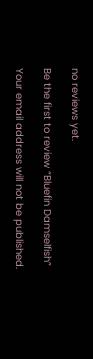no reviews yet.

Be the first to review “Bluefin Damselfish”

Your email address will not be published.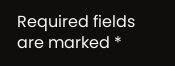Required fields are marked *